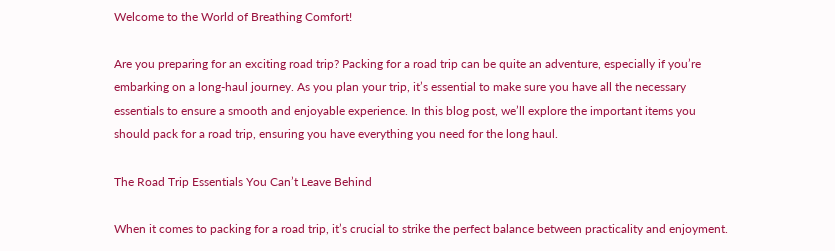Welcome to the World of Breathing Comfort!

Are you preparing for an exciting road trip? Packing for a road trip can be quite an adventure, especially if you’re embarking on a long-haul journey. As you plan your trip, it’s essential to make sure you have all the necessary essentials to ensure a smooth and enjoyable experience. In this blog post, we’ll explore the important items you should pack for a road trip, ensuring you have everything you need for the long haul.

The Road Trip Essentials You Can’t Leave Behind

When it comes to packing for a road trip, it’s crucial to strike the perfect balance between practicality and enjoyment.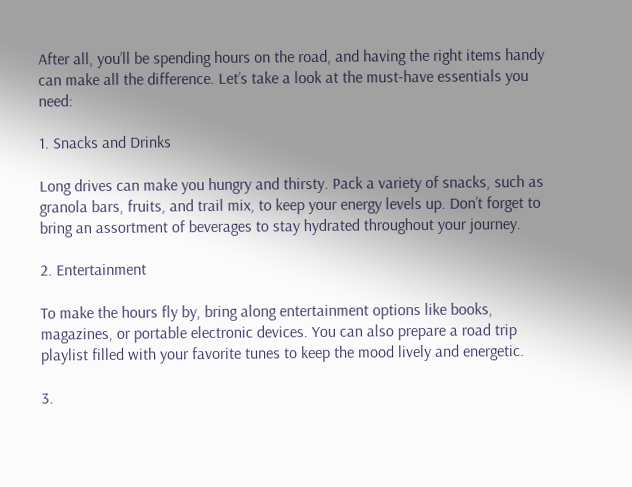After all, you’ll be spending hours on the road, and having the right items handy can make all the difference. Let’s take a look at the must-have essentials you need:

1. Snacks and Drinks

Long drives can make you hungry and thirsty. Pack a variety of snacks, such as granola bars, fruits, and trail mix, to keep your energy levels up. Don’t forget to bring an assortment of beverages to stay hydrated throughout your journey.

2. Entertainment

To make the hours fly by, bring along entertainment options like books, magazines, or portable electronic devices. You can also prepare a road trip playlist filled with your favorite tunes to keep the mood lively and energetic.

3.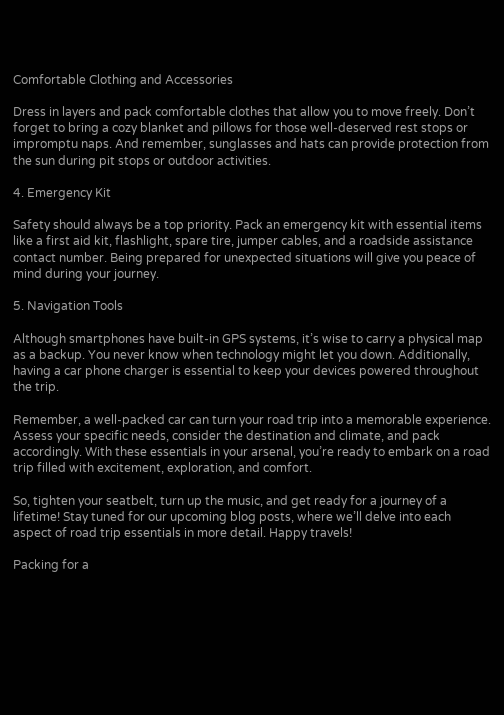Comfortable Clothing and Accessories

Dress in layers and pack comfortable clothes that allow you to move freely. Don’t forget to bring a cozy blanket and pillows for those well-deserved rest stops or impromptu naps. And remember, sunglasses and hats can provide protection from the sun during pit stops or outdoor activities.

4. Emergency Kit

Safety should always be a top priority. Pack an emergency kit with essential items like a first aid kit, flashlight, spare tire, jumper cables, and a roadside assistance contact number. Being prepared for unexpected situations will give you peace of mind during your journey.

5. Navigation Tools

Although smartphones have built-in GPS systems, it’s wise to carry a physical map as a backup. You never know when technology might let you down. Additionally, having a car phone charger is essential to keep your devices powered throughout the trip.

Remember, a well-packed car can turn your road trip into a memorable experience. Assess your specific needs, consider the destination and climate, and pack accordingly. With these essentials in your arsenal, you’re ready to embark on a road trip filled with excitement, exploration, and comfort.

So, tighten your seatbelt, turn up the music, and get ready for a journey of a lifetime! Stay tuned for our upcoming blog posts, where we’ll delve into each aspect of road trip essentials in more detail. Happy travels!

Packing for a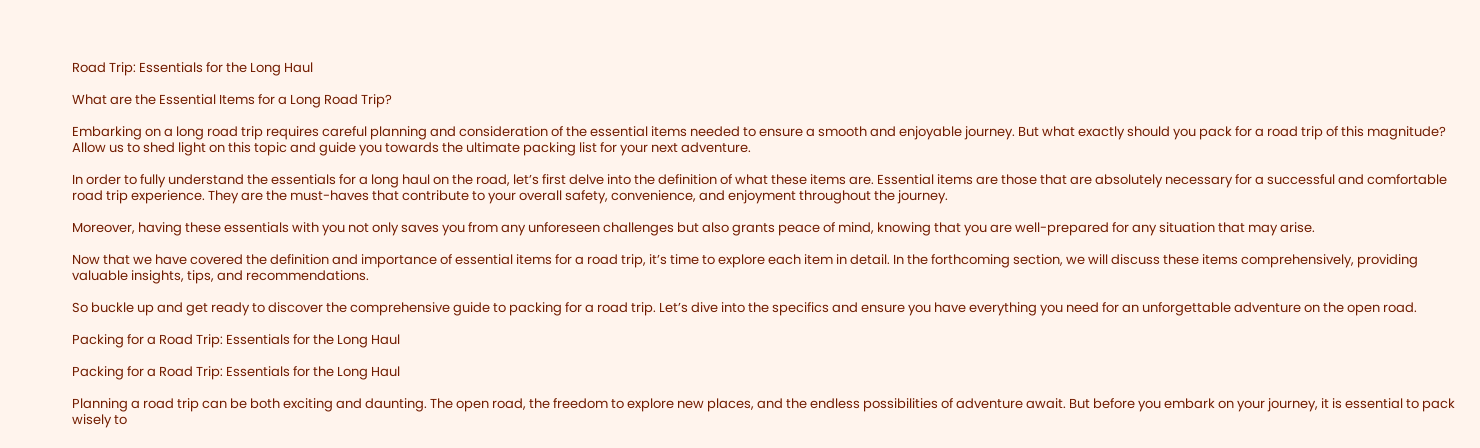Road Trip: Essentials for the Long Haul

What are the Essential Items for a Long Road Trip?

Embarking on a long road trip requires careful planning and consideration of the essential items needed to ensure a smooth and enjoyable journey. But what exactly should you pack for a road trip of this magnitude? Allow us to shed light on this topic and guide you towards the ultimate packing list for your next adventure.

In order to fully understand the essentials for a long haul on the road, let’s first delve into the definition of what these items are. Essential items are those that are absolutely necessary for a successful and comfortable road trip experience. They are the must-haves that contribute to your overall safety, convenience, and enjoyment throughout the journey.

Moreover, having these essentials with you not only saves you from any unforeseen challenges but also grants peace of mind, knowing that you are well-prepared for any situation that may arise.

Now that we have covered the definition and importance of essential items for a road trip, it’s time to explore each item in detail. In the forthcoming section, we will discuss these items comprehensively, providing valuable insights, tips, and recommendations.

So buckle up and get ready to discover the comprehensive guide to packing for a road trip. Let’s dive into the specifics and ensure you have everything you need for an unforgettable adventure on the open road.

Packing for a Road Trip: Essentials for the Long Haul

Packing for a Road Trip: Essentials for the Long Haul

Planning a road trip can be both exciting and daunting. The open road, the freedom to explore new places, and the endless possibilities of adventure await. But before you embark on your journey, it is essential to pack wisely to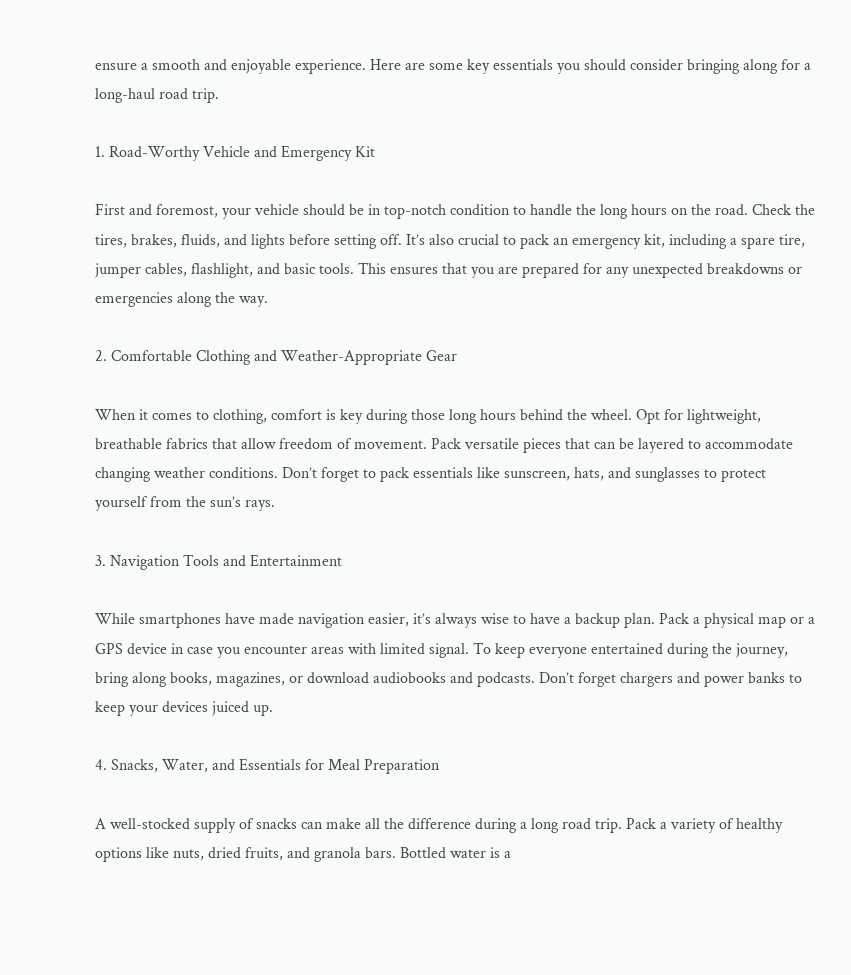ensure a smooth and enjoyable experience. Here are some key essentials you should consider bringing along for a long-haul road trip.

1. Road-Worthy Vehicle and Emergency Kit

First and foremost, your vehicle should be in top-notch condition to handle the long hours on the road. Check the tires, brakes, fluids, and lights before setting off. It’s also crucial to pack an emergency kit, including a spare tire, jumper cables, flashlight, and basic tools. This ensures that you are prepared for any unexpected breakdowns or emergencies along the way.

2. Comfortable Clothing and Weather-Appropriate Gear

When it comes to clothing, comfort is key during those long hours behind the wheel. Opt for lightweight, breathable fabrics that allow freedom of movement. Pack versatile pieces that can be layered to accommodate changing weather conditions. Don’t forget to pack essentials like sunscreen, hats, and sunglasses to protect yourself from the sun’s rays.

3. Navigation Tools and Entertainment

While smartphones have made navigation easier, it’s always wise to have a backup plan. Pack a physical map or a GPS device in case you encounter areas with limited signal. To keep everyone entertained during the journey, bring along books, magazines, or download audiobooks and podcasts. Don’t forget chargers and power banks to keep your devices juiced up.

4. Snacks, Water, and Essentials for Meal Preparation

A well-stocked supply of snacks can make all the difference during a long road trip. Pack a variety of healthy options like nuts, dried fruits, and granola bars. Bottled water is a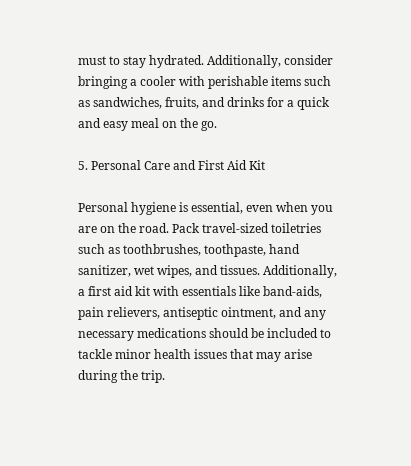must to stay hydrated. Additionally, consider bringing a cooler with perishable items such as sandwiches, fruits, and drinks for a quick and easy meal on the go.

5. Personal Care and First Aid Kit

Personal hygiene is essential, even when you are on the road. Pack travel-sized toiletries such as toothbrushes, toothpaste, hand sanitizer, wet wipes, and tissues. Additionally, a first aid kit with essentials like band-aids, pain relievers, antiseptic ointment, and any necessary medications should be included to tackle minor health issues that may arise during the trip.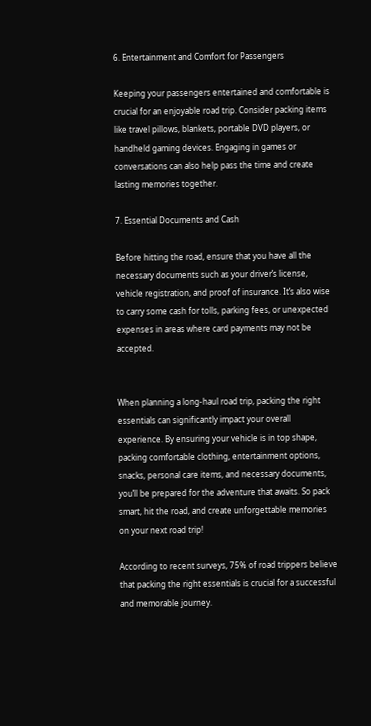6. Entertainment and Comfort for Passengers

Keeping your passengers entertained and comfortable is crucial for an enjoyable road trip. Consider packing items like travel pillows, blankets, portable DVD players, or handheld gaming devices. Engaging in games or conversations can also help pass the time and create lasting memories together.

7. Essential Documents and Cash

Before hitting the road, ensure that you have all the necessary documents such as your driver’s license, vehicle registration, and proof of insurance. It’s also wise to carry some cash for tolls, parking fees, or unexpected expenses in areas where card payments may not be accepted.


When planning a long-haul road trip, packing the right essentials can significantly impact your overall experience. By ensuring your vehicle is in top shape, packing comfortable clothing, entertainment options, snacks, personal care items, and necessary documents, you’ll be prepared for the adventure that awaits. So pack smart, hit the road, and create unforgettable memories on your next road trip!

According to recent surveys, 75% of road trippers believe that packing the right essentials is crucial for a successful and memorable journey.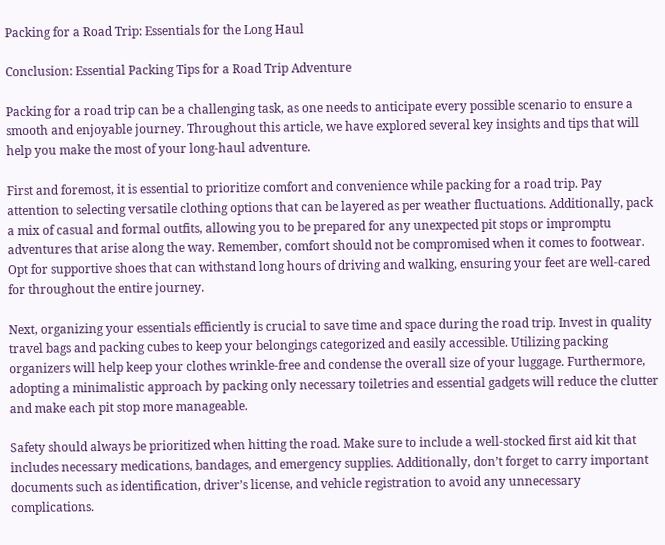Packing for a Road Trip: Essentials for the Long Haul

Conclusion: Essential Packing Tips for a Road Trip Adventure

Packing for a road trip can be a challenging task, as one needs to anticipate every possible scenario to ensure a smooth and enjoyable journey. Throughout this article, we have explored several key insights and tips that will help you make the most of your long-haul adventure.

First and foremost, it is essential to prioritize comfort and convenience while packing for a road trip. Pay attention to selecting versatile clothing options that can be layered as per weather fluctuations. Additionally, pack a mix of casual and formal outfits, allowing you to be prepared for any unexpected pit stops or impromptu adventures that arise along the way. Remember, comfort should not be compromised when it comes to footwear. Opt for supportive shoes that can withstand long hours of driving and walking, ensuring your feet are well-cared for throughout the entire journey.

Next, organizing your essentials efficiently is crucial to save time and space during the road trip. Invest in quality travel bags and packing cubes to keep your belongings categorized and easily accessible. Utilizing packing organizers will help keep your clothes wrinkle-free and condense the overall size of your luggage. Furthermore, adopting a minimalistic approach by packing only necessary toiletries and essential gadgets will reduce the clutter and make each pit stop more manageable.

Safety should always be prioritized when hitting the road. Make sure to include a well-stocked first aid kit that includes necessary medications, bandages, and emergency supplies. Additionally, don’t forget to carry important documents such as identification, driver’s license, and vehicle registration to avoid any unnecessary complications.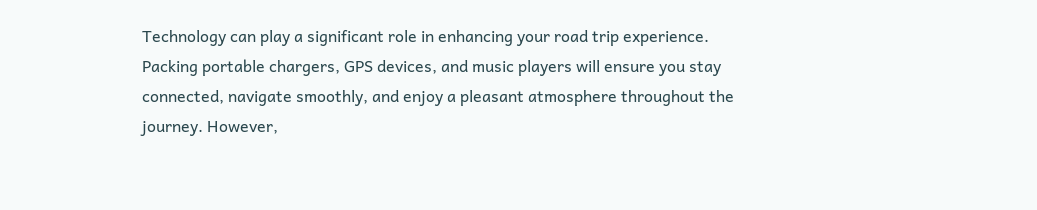Technology can play a significant role in enhancing your road trip experience. Packing portable chargers, GPS devices, and music players will ensure you stay connected, navigate smoothly, and enjoy a pleasant atmosphere throughout the journey. However,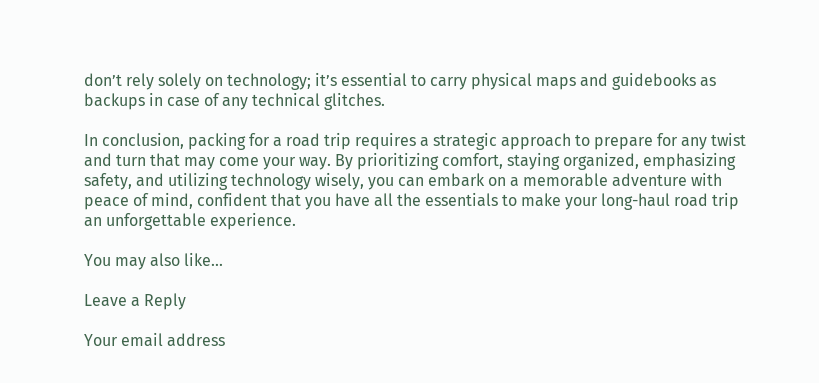don’t rely solely on technology; it’s essential to carry physical maps and guidebooks as backups in case of any technical glitches.

In conclusion, packing for a road trip requires a strategic approach to prepare for any twist and turn that may come your way. By prioritizing comfort, staying organized, emphasizing safety, and utilizing technology wisely, you can embark on a memorable adventure with peace of mind, confident that you have all the essentials to make your long-haul road trip an unforgettable experience.

You may also like...

Leave a Reply

Your email address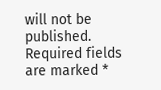will not be published. Required fields are marked *